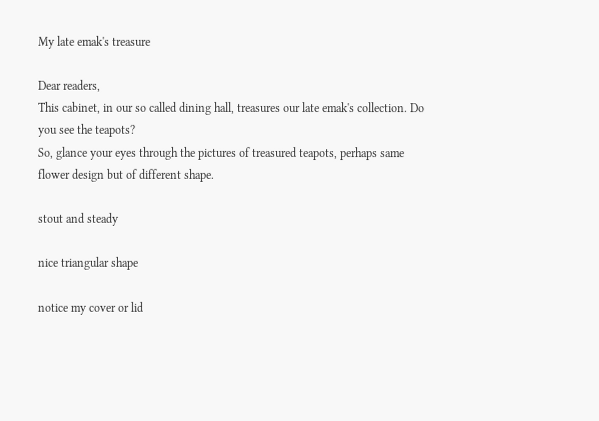My late emak's treasure

Dear readers,
This cabinet, in our so called dining hall, treasures our late emak's collection. Do you see the teapots?
So, glance your eyes through the pictures of treasured teapots, perhaps same flower design but of different shape.

stout and steady

nice triangular shape

notice my cover or lid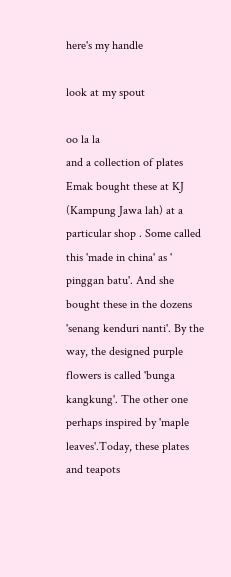here's my handle

look at my spout

oo la la
and a collection of plates
Emak bought these at KJ (Kampung Jawa lah) at a particular shop . Some called this 'made in china' as ' pinggan batu'. And she bought these in the dozens 'senang kenduri nanti'. By the way, the designed purple flowers is called 'bunga kangkung'. The other one perhaps inspired by 'maple leaves'.Today, these plates and teapots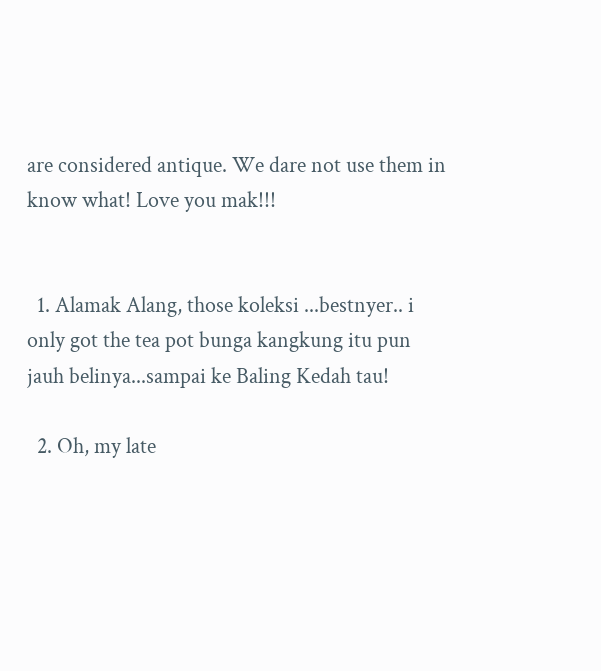are considered antique. We dare not use them in know what! Love you mak!!!


  1. Alamak Alang, those koleksi ...bestnyer.. i only got the tea pot bunga kangkung itu pun jauh belinya...sampai ke Baling Kedah tau!

  2. Oh, my late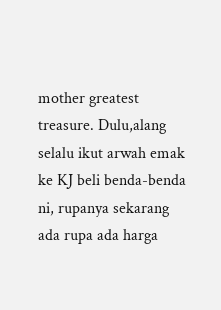mother greatest treasure. Dulu,alang selalu ikut arwah emak ke KJ beli benda-benda ni, rupanya sekarang ada rupa ada harga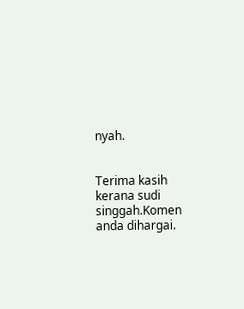nyah.


Terima kasih kerana sudi singgah.Komen anda dihargai.